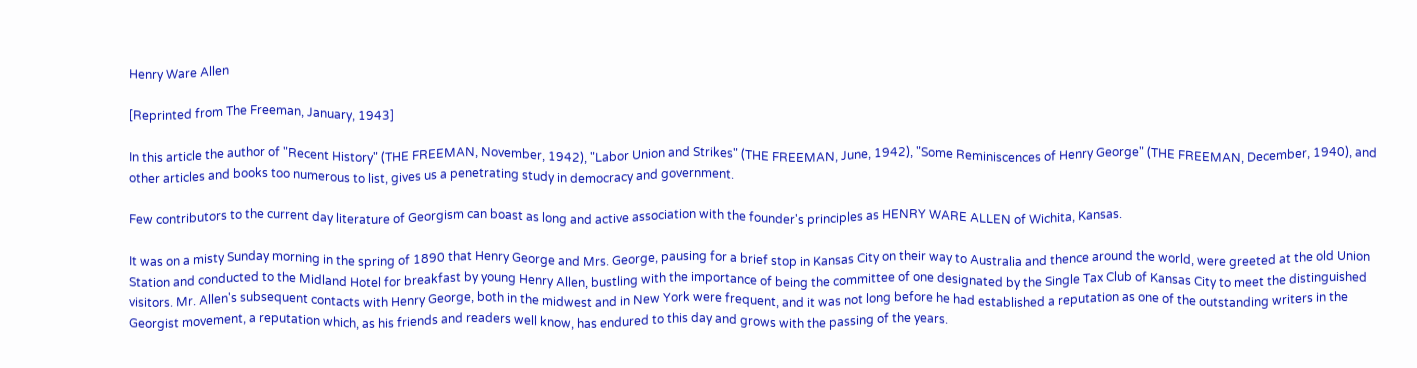Henry Ware Allen

[Reprinted from The Freeman, January, 1943]

In this article the author of "Recent History" (THE FREEMAN, November, 1942), "Labor Union and Strikes" (THE FREEMAN, June, 1942), "Some Reminiscences of Henry George" (THE FREEMAN, December, 1940), and other articles and books too numerous to list, gives us a penetrating study in democracy and government.

Few contributors to the current day literature of Georgism can boast as long and active association with the founder's principles as HENRY WARE ALLEN of Wichita, Kansas.

It was on a misty Sunday morning in the spring of 1890 that Henry George and Mrs. George, pausing for a brief stop in Kansas City on their way to Australia and thence around the world, were greeted at the old Union Station and conducted to the Midland Hotel for breakfast by young Henry Allen, bustling with the importance of being the committee of one designated by the Single Tax Club of Kansas City to meet the distinguished visitors. Mr. Allen's subsequent contacts with Henry George, both in the midwest and in New York were frequent, and it was not long before he had established a reputation as one of the outstanding writers in the Georgist movement, a reputation which, as his friends and readers well know, has endured to this day and grows with the passing of the years.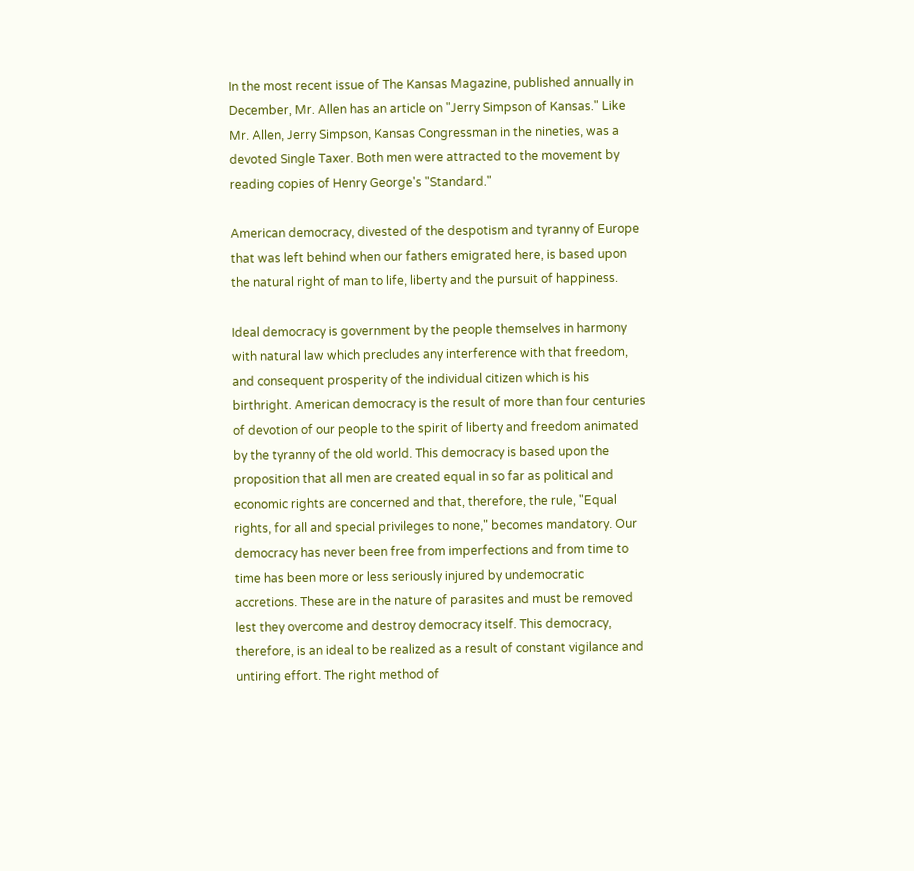In the most recent issue of The Kansas Magazine, published annually in December, Mr. Allen has an article on "Jerry Simpson of Kansas." Like Mr. Allen, Jerry Simpson, Kansas Congressman in the nineties, was a devoted Single Taxer. Both men were attracted to the movement by reading copies of Henry George's "Standard."

American democracy, divested of the despotism and tyranny of Europe that was left behind when our fathers emigrated here, is based upon the natural right of man to life, liberty and the pursuit of happiness.

Ideal democracy is government by the people themselves in harmony with natural law which precludes any interference with that freedom, and consequent prosperity of the individual citizen which is his birthright. American democracy is the result of more than four centuries of devotion of our people to the spirit of liberty and freedom animated by the tyranny of the old world. This democracy is based upon the proposition that all men are created equal in so far as political and economic rights are concerned and that, therefore, the rule, "Equal rights, for all and special privileges to none," becomes mandatory. Our democracy has never been free from imperfections and from time to time has been more or less seriously injured by undemocratic accretions. These are in the nature of parasites and must be removed lest they overcome and destroy democracy itself. This democracy, therefore, is an ideal to be realized as a result of constant vigilance and untiring effort. The right method of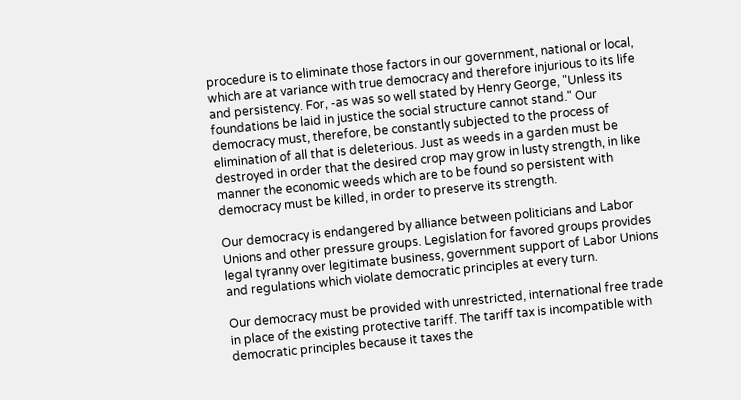procedure is to eliminate those factors in our government, national or local, which are at variance with true democracy and therefore injurious to its life and persistency. For, -as was so well stated by Henry George, "Unless its foundations be laid in justice the social structure cannot stand." Our democracy must, therefore, be constantly subjected to the process of elimination of all that is deleterious. Just as weeds in a garden must be destroyed in order that the desired crop may grow in lusty strength, in like manner the economic weeds which are to be found so persistent with democracy must be killed, in order to preserve its strength.

Our democracy is endangered by alliance between politicians and Labor Unions and other pressure groups. Legislation for favored groups provides legal tyranny over legitimate business, government support of Labor Unions and regulations which violate democratic principles at every turn.

Our democracy must be provided with unrestricted, international free trade in place of the existing protective tariff. The tariff tax is incompatible with democratic principles because it taxes the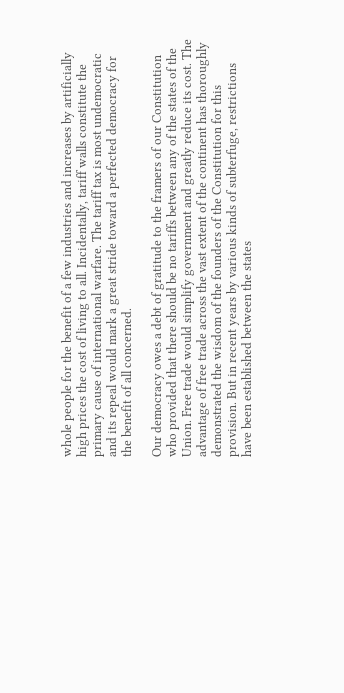whole people for the benefit of a few industries and increases by artificially high prices the cost of living to all. Incidentally, tariff walls constitute the primary cause of international warfare. The tariff tax is most undemocratic and its repeal would mark a great stride toward a perfected democracy for the benefit of all concerned.

Our democracy owes a debt of gratitude to the framers of our Constitution who provided that there should be no tariffs between any of the states of the Union. Free trade would simplify government and greatly reduce its cost. The advantage of free trade across the vast extent of the continent has thoroughly demonstrated the wisdom of the founders of the Constitution for this provision. But in recent years by various kinds of subterfuge, restrictions have been established between the states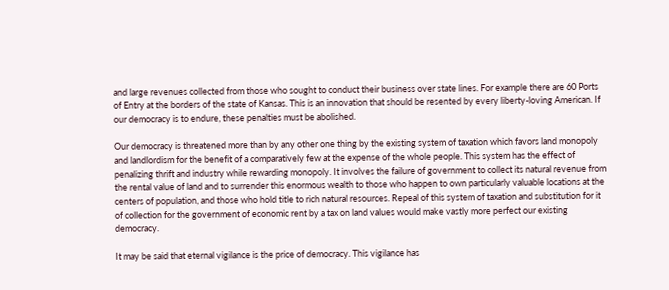and large revenues collected from those who sought to conduct their business over state lines. For example there are 60 Ports of Entry at the borders of the state of Kansas. This is an innovation that should be resented by every liberty-loving American. If our democracy is to endure, these penalties must be abolished.

Our democracy is threatened more than by any other one thing by the existing system of taxation which favors land monopoly and landlordism for the benefit of a comparatively few at the expense of the whole people. This system has the effect of penalizing thrift and industry while rewarding monopoly. It involves the failure of government to collect its natural revenue from the rental value of land and to surrender this enormous wealth to those who happen to own particularly valuable locations at the centers of population, and those who hold title to rich natural resources. Repeal of this system of taxation and substitution for it of collection for the government of economic rent by a tax on land values would make vastly more perfect our existing democracy.

It may be said that eternal vigilance is the price of democracy. This vigilance has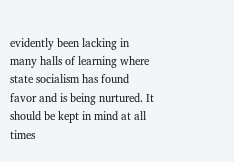evidently been lacking in many halls of learning where state socialism has found favor and is being nurtured. It should be kept in mind at all times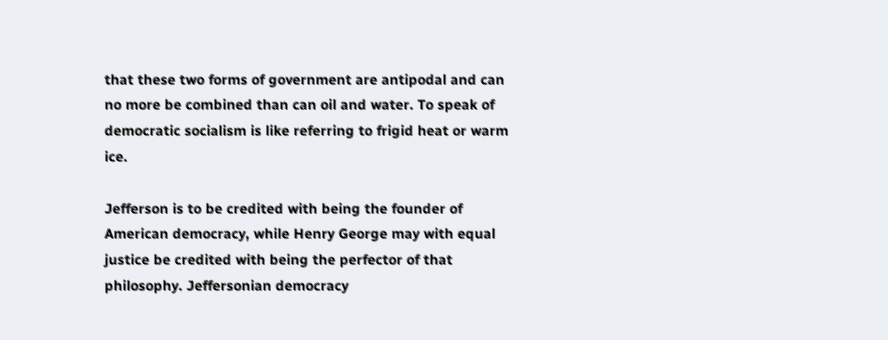that these two forms of government are antipodal and can no more be combined than can oil and water. To speak of democratic socialism is like referring to frigid heat or warm ice.

Jefferson is to be credited with being the founder of American democracy, while Henry George may with equal justice be credited with being the perfector of that philosophy. Jeffersonian democracy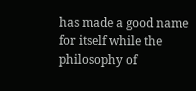has made a good name for itself while the philosophy of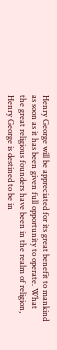Henry George will be appreciated for its great benefit to mankind as soon as it has been given full opportunity to operate. What the great religious founders have been in the realm of religion, Henry George is destined to be in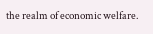the realm of economic welfare.